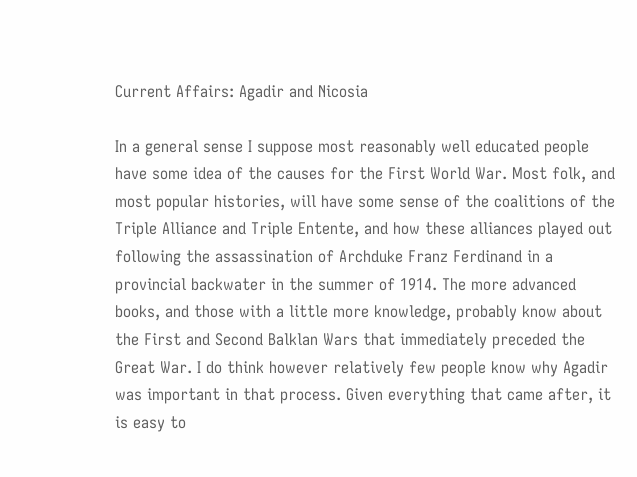Current Affairs: Agadir and Nicosia

In a general sense I suppose most reasonably well educated people have some idea of the causes for the First World War. Most folk, and most popular histories, will have some sense of the coalitions of the Triple Alliance and Triple Entente, and how these alliances played out following the assassination of Archduke Franz Ferdinand in a provincial backwater in the summer of 1914. The more advanced books, and those with a little more knowledge, probably know about the First and Second Balklan Wars that immediately preceded the Great War. I do think however relatively few people know why Agadir was important in that process. Given everything that came after, it is easy to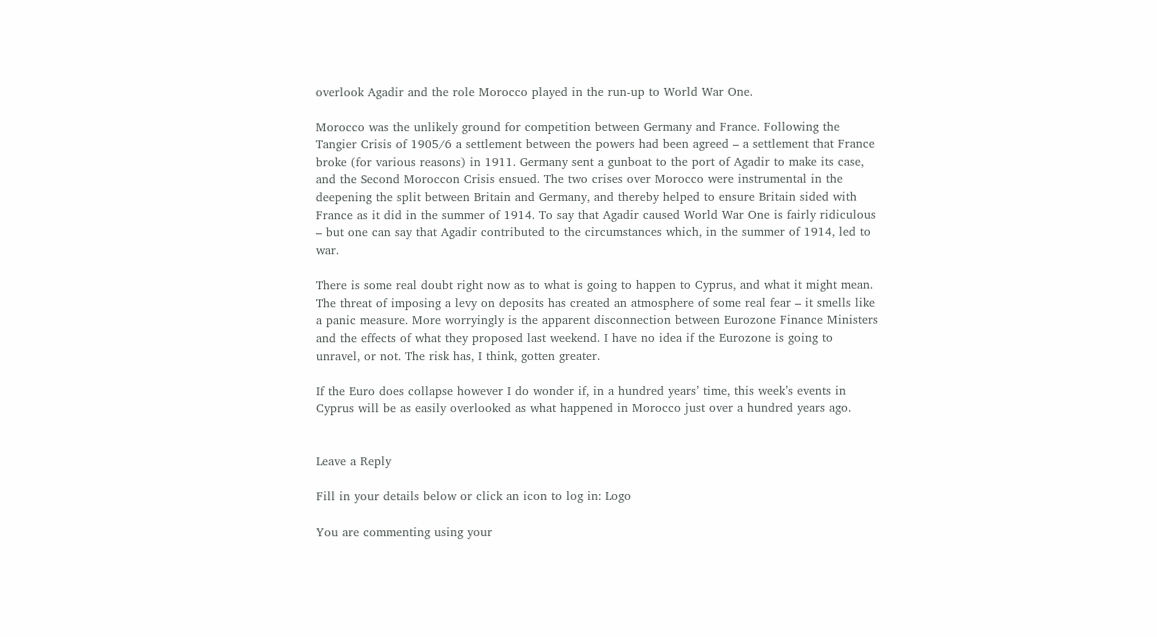overlook Agadir and the role Morocco played in the run-up to World War One.

Morocco was the unlikely ground for competition between Germany and France. Following the Tangier Crisis of 1905/6 a settlement between the powers had been agreed – a settlement that France broke (for various reasons) in 1911. Germany sent a gunboat to the port of Agadir to make its case, and the Second Moroccon Crisis ensued. The two crises over Morocco were instrumental in the deepening the split between Britain and Germany, and thereby helped to ensure Britain sided with France as it did in the summer of 1914. To say that Agadir caused World War One is fairly ridiculous – but one can say that Agadir contributed to the circumstances which, in the summer of 1914, led to war.

There is some real doubt right now as to what is going to happen to Cyprus, and what it might mean. The threat of imposing a levy on deposits has created an atmosphere of some real fear – it smells like a panic measure. More worryingly is the apparent disconnection between Eurozone Finance Ministers and the effects of what they proposed last weekend. I have no idea if the Eurozone is going to unravel, or not. The risk has, I think, gotten greater.

If the Euro does collapse however I do wonder if, in a hundred years’ time, this week’s events in Cyprus will be as easily overlooked as what happened in Morocco just over a hundred years ago.


Leave a Reply

Fill in your details below or click an icon to log in: Logo

You are commenting using your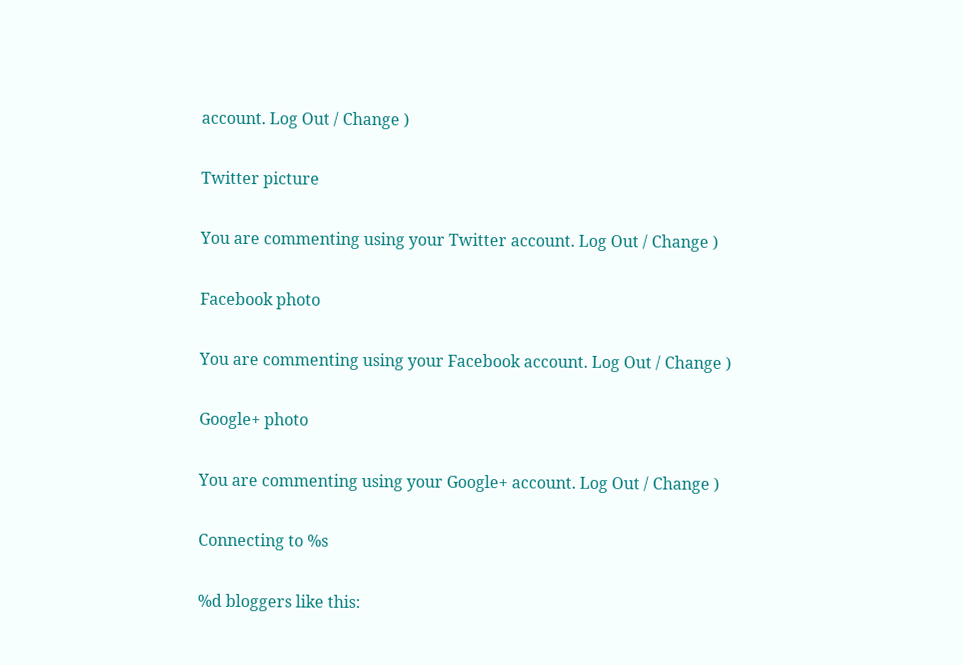account. Log Out / Change )

Twitter picture

You are commenting using your Twitter account. Log Out / Change )

Facebook photo

You are commenting using your Facebook account. Log Out / Change )

Google+ photo

You are commenting using your Google+ account. Log Out / Change )

Connecting to %s

%d bloggers like this: